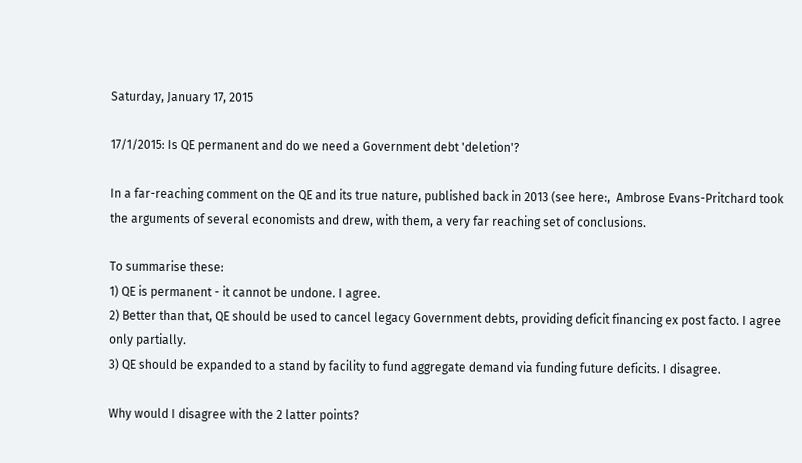Saturday, January 17, 2015

17/1/2015: Is QE permanent and do we need a Government debt 'deletion'?

In a far-reaching comment on the QE and its true nature, published back in 2013 (see here:,  Ambrose Evans-Pritchard took the arguments of several economists and drew, with them, a very far reaching set of conclusions.

To summarise these:
1) QE is permanent - it cannot be undone. I agree.
2) Better than that, QE should be used to cancel legacy Government debts, providing deficit financing ex post facto. I agree only partially.
3) QE should be expanded to a stand by facility to fund aggregate demand via funding future deficits. I disagree.

Why would I disagree with the 2 latter points?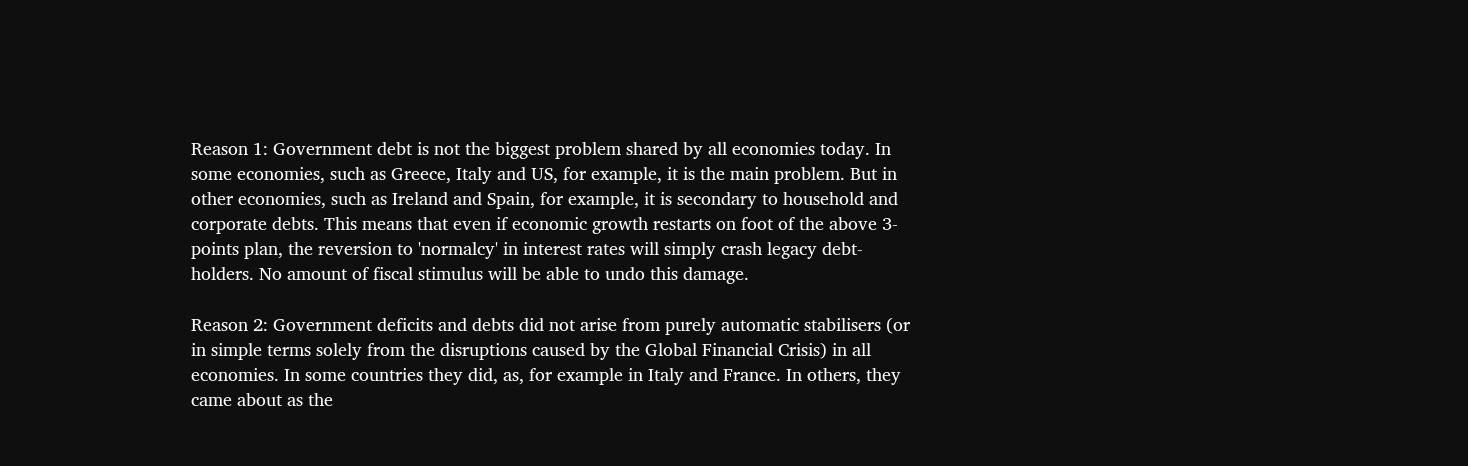Reason 1: Government debt is not the biggest problem shared by all economies today. In some economies, such as Greece, Italy and US, for example, it is the main problem. But in other economies, such as Ireland and Spain, for example, it is secondary to household and corporate debts. This means that even if economic growth restarts on foot of the above 3-points plan, the reversion to 'normalcy' in interest rates will simply crash legacy debt-holders. No amount of fiscal stimulus will be able to undo this damage.

Reason 2: Government deficits and debts did not arise from purely automatic stabilisers (or in simple terms solely from the disruptions caused by the Global Financial Crisis) in all economies. In some countries they did, as, for example in Italy and France. In others, they came about as the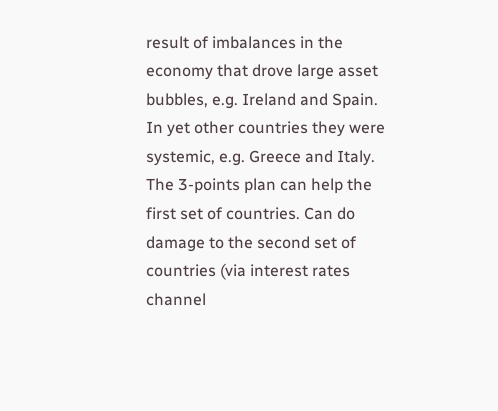result of imbalances in the economy that drove large asset bubbles, e.g. Ireland and Spain. In yet other countries they were systemic, e.g. Greece and Italy. The 3-points plan can help the first set of countries. Can do damage to the second set of countries (via interest rates channel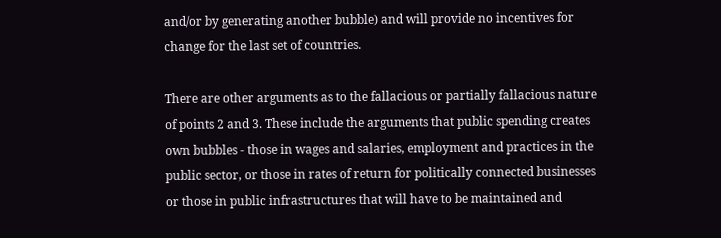and/or by generating another bubble) and will provide no incentives for change for the last set of countries.

There are other arguments as to the fallacious or partially fallacious nature of points 2 and 3. These include the arguments that public spending creates own bubbles - those in wages and salaries, employment and practices in the public sector, or those in rates of return for politically connected businesses or those in public infrastructures that will have to be maintained and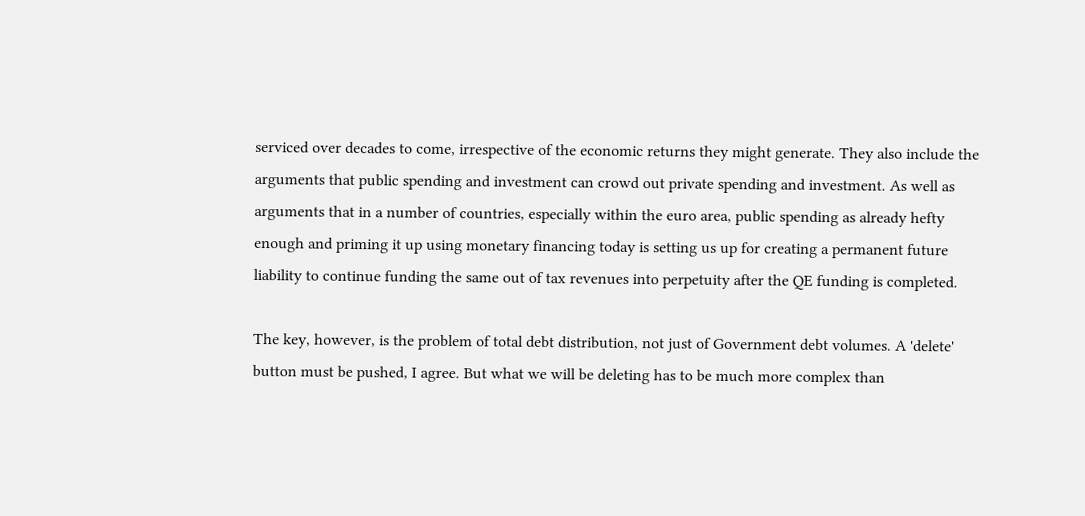serviced over decades to come, irrespective of the economic returns they might generate. They also include the arguments that public spending and investment can crowd out private spending and investment. As well as arguments that in a number of countries, especially within the euro area, public spending as already hefty enough and priming it up using monetary financing today is setting us up for creating a permanent future liability to continue funding the same out of tax revenues into perpetuity after the QE funding is completed.

The key, however, is the problem of total debt distribution, not just of Government debt volumes. A 'delete' button must be pushed, I agree. But what we will be deleting has to be much more complex than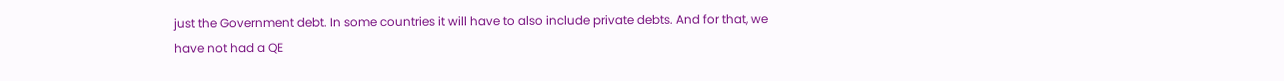just the Government debt. In some countries it will have to also include private debts. And for that, we have not had a QE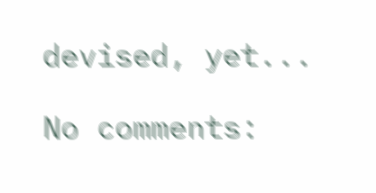devised, yet...

No comments: